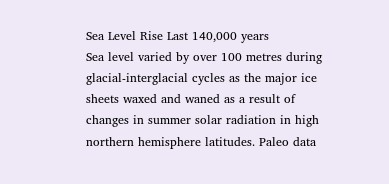Sea Level Rise Last 140,000 years
Sea level varied by over 100 metres during glacial-interglacial cycles as the major ice sheets waxed and waned as a result of changes in summer solar radiation in high northern hemisphere latitudes. Paleo data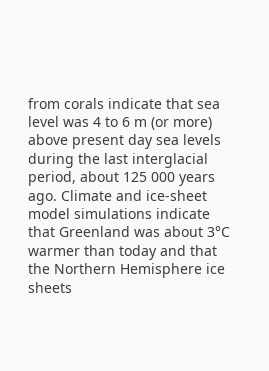from corals indicate that sea level was 4 to 6 m (or more) above present day sea levels during the last interglacial period, about 125 000 years ago. Climate and ice-sheet model simulations indicate that Greenland was about 3°C warmer than today and that the Northern Hemisphere ice sheets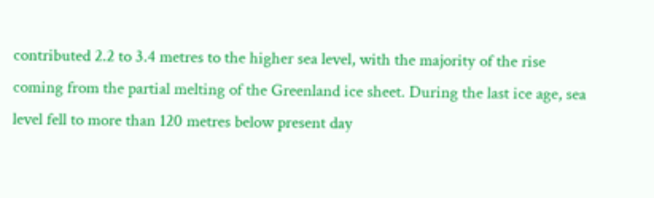contributed 2.2 to 3.4 metres to the higher sea level, with the majority of the rise coming from the partial melting of the Greenland ice sheet. During the last ice age, sea level fell to more than 120 metres below present day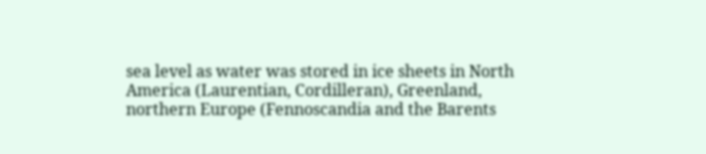sea level as water was stored in ice sheets in North America (Laurentian, Cordilleran), Greenland, northern Europe (Fennoscandia and the Barents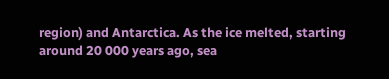region) and Antarctica. As the ice melted, starting around 20 000 years ago, sea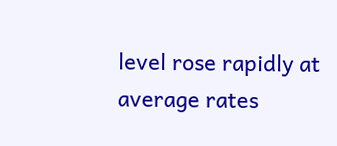level rose rapidly at average rates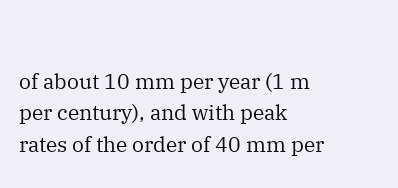of about 10 mm per year (1 m per century), and with peak rates of the order of 40 mm per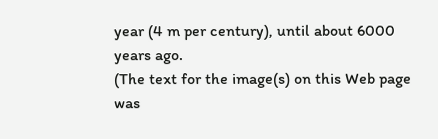year (4 m per century), until about 6000 years ago.
(The text for the image(s) on this Web page was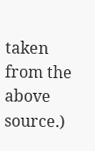taken from the above source.)